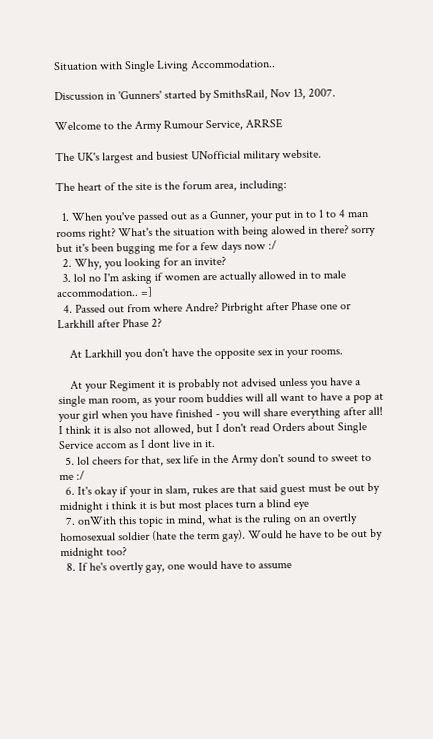Situation with Single Living Accommodation..

Discussion in 'Gunners' started by SmithsRail, Nov 13, 2007.

Welcome to the Army Rumour Service, ARRSE

The UK's largest and busiest UNofficial military website.

The heart of the site is the forum area, including:

  1. When you've passed out as a Gunner, your put in to 1 to 4 man rooms right? What's the situation with being alowed in there? sorry but it's been bugging me for a few days now :/
  2. Why, you looking for an invite?
  3. lol no I'm asking if women are actually allowed in to male accommodation.. =]
  4. Passed out from where Andre? Pirbright after Phase one or Larkhill after Phase 2?

    At Larkhill you don't have the opposite sex in your rooms.

    At your Regiment it is probably not advised unless you have a single man room, as your room buddies will all want to have a pop at your girl when you have finished - you will share everything after all! I think it is also not allowed, but I don't read Orders about Single Service accom as I dont live in it.
  5. lol cheers for that, sex life in the Army don't sound to sweet to me :/
  6. It's okay if your in slam, rukes are that said guest must be out by midnight i think it is but most places turn a blind eye
  7. onWith this topic in mind, what is the ruling on an overtly homosexual soldier (hate the term gay). Would he have to be out by midnight too?
  8. If he's overtly gay, one would have to assume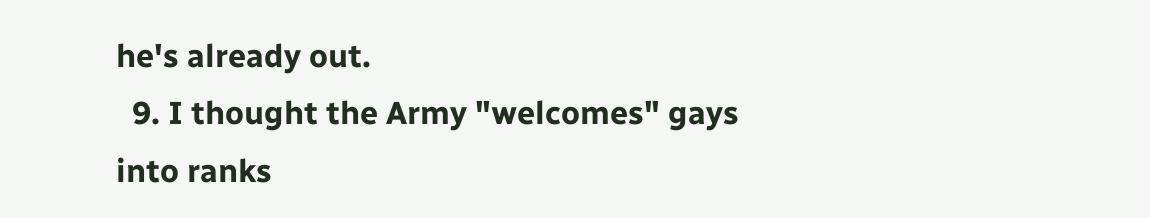he's already out.
  9. I thought the Army "welcomes" gays into ranks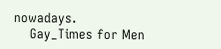nowadays.
    Gay_Times for Men